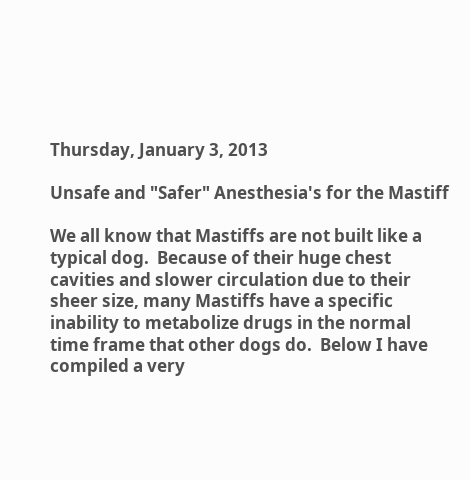Thursday, January 3, 2013

Unsafe and "Safer" Anesthesia's for the Mastiff

We all know that Mastiffs are not built like a typical dog.  Because of their huge chest cavities and slower circulation due to their sheer size, many Mastiffs have a specific inability to metabolize drugs in the normal time frame that other dogs do.  Below I have compiled a very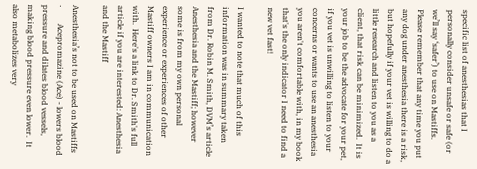specific list of anesthesias that I personally consider unsafe or safe (or we’ll say ‘safer’) to use on Mastiffs.  Please remember that any time you put any dog under anesthesia there is a risk, but hopefully if your vet is willing to do a little research and listen to you as a client, that risk can be minimized.  It is your job to be the advocate for your pet, if you vet is unwilling to listen to your concerns or wants to use an anesthesia you aren't comfortable with, in my book that's the only indicator I need to find a new vet fast!

I wanted to note that much of this information was in summary taken from Dr. Robin M. Smith, DVM’s article Anesthesia and the Mastiff; however some is from my own personal experience or experiences of other Mastiff owners I am in communication with.  Here's a link to Dr. Smith's full article if you are interested: Anesthesia and the Mastiff

Anesthesia’s not to be used on Mastiffs
·        Acepromazine (Ace) - lowers blood pressure and dilates blood vessels, making blood pressure even lower.  It also metabolizes very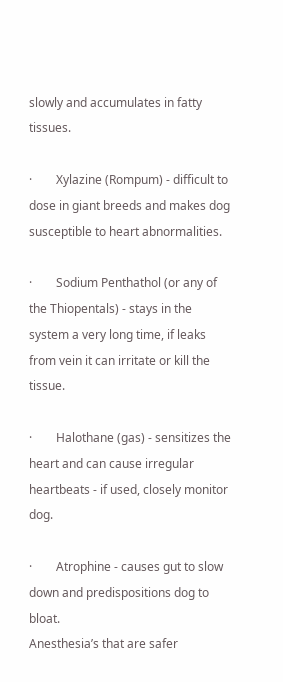slowly and accumulates in fatty tissues.

·        Xylazine (Rompum) - difficult to dose in giant breeds and makes dog susceptible to heart abnormalities.

·        Sodium Penthathol (or any of the Thiopentals) - stays in the system a very long time, if leaks from vein it can irritate or kill the tissue.

·        Halothane (gas) - sensitizes the heart and can cause irregular heartbeats - if used, closely monitor dog.

·        Atrophine - causes gut to slow down and predispositions dog to bloat.
Anesthesia’s that are safer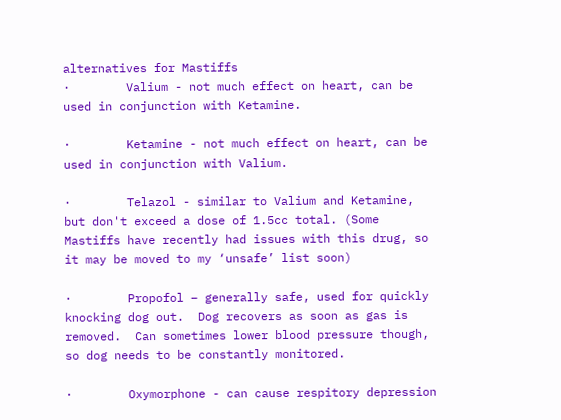alternatives for Mastiffs
·        Valium - not much effect on heart, can be used in conjunction with Ketamine.

·        Ketamine - not much effect on heart, can be used in conjunction with Valium.

·        Telazol - similar to Valium and Ketamine, but don't exceed a dose of 1.5cc total. (Some Mastiffs have recently had issues with this drug, so it may be moved to my ‘unsafe’ list soon)

·        Propofol – generally safe, used for quickly knocking dog out.  Dog recovers as soon as gas is removed.  Can sometimes lower blood pressure though, so dog needs to be constantly monitored.

·        Oxymorphone - can cause respitory depression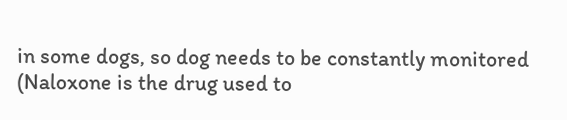in some dogs, so dog needs to be constantly monitored (Naloxone is the drug used to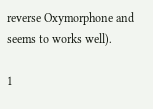reverse Oxymorphone and seems to works well).

1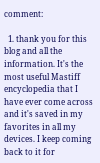comment:

  1. thank you for this blog and all the information. It's the most useful Mastiff encyclopedia that I have ever come across and it's saved in my favorites in all my devices. I keep coming back to it for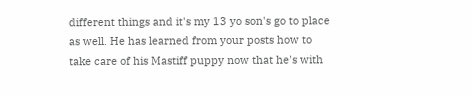different things and it's my 13 yo son's go to place as well. He has learned from your posts how to take care of his Mastiff puppy now that he's with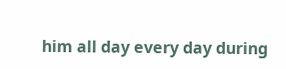him all day every day during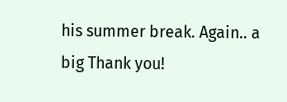his summer break. Again.. a big Thank you!